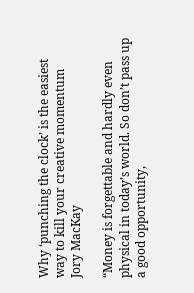Why ‘punching the clock’ is the easiest way to kill your creative momentum
Jory MacKay

“Money is forgettable and hardly even physical in today’s world. So don’t pass up a good opportunity,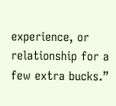experience, or relationship for a few extra bucks.”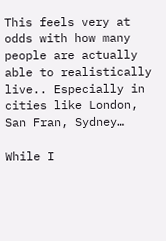This feels very at odds with how many people are actually able to realistically live.. Especially in cities like London, San Fran, Sydney…

While I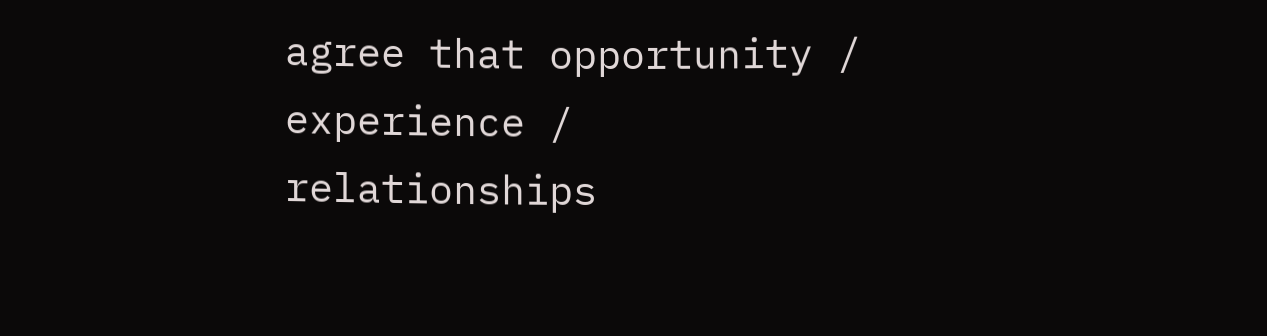agree that opportunity / experience / relationships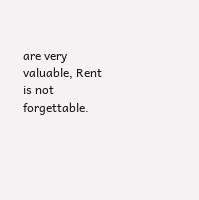are very valuable, Rent is not forgettable.